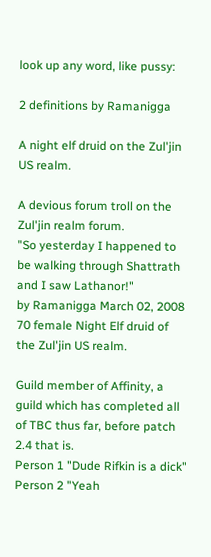look up any word, like pussy:

2 definitions by Ramanigga

A night elf druid on the Zul'jin US realm.

A devious forum troll on the Zul'jin realm forum.
"So yesterday I happened to be walking through Shattrath and I saw Lathanor!"
by Ramanigga March 02, 2008
70 female Night Elf druid of the Zul'jin US realm.

Guild member of Affinity, a guild which has completed all of TBC thus far, before patch 2.4 that is.
Person 1 "Dude Rifkin is a dick"
Person 2 "Yeah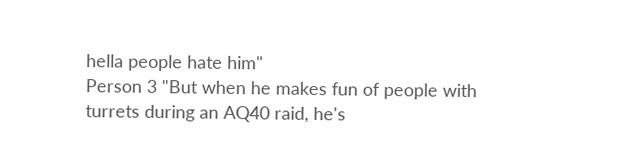hella people hate him"
Person 3 "But when he makes fun of people with turrets during an AQ40 raid, he's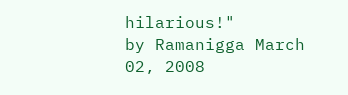hilarious!"
by Ramanigga March 02, 2008